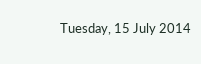Tuesday, 15 July 2014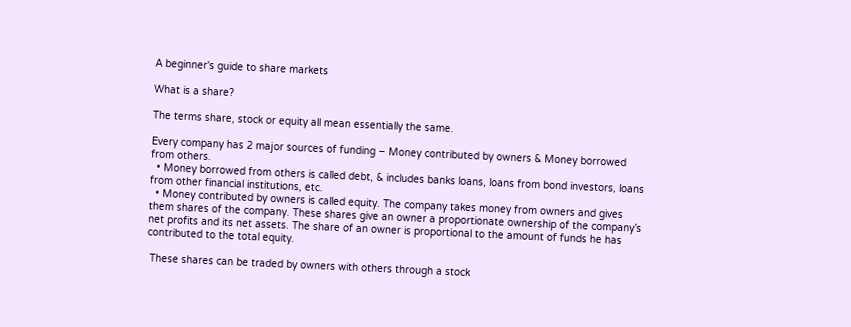A beginner's guide to share markets

What is a share?

The terms share, stock or equity all mean essentially the same.

Every company has 2 major sources of funding – Money contributed by owners & Money borrowed from others.
  • Money borrowed from others is called debt, & includes banks loans, loans from bond investors, loans from other financial institutions, etc.
  • Money contributed by owners is called equity. The company takes money from owners and gives them shares of the company. These shares give an owner a proportionate ownership of the company’s net profits and its net assets. The share of an owner is proportional to the amount of funds he has contributed to the total equity.

 These shares can be traded by owners with others through a stock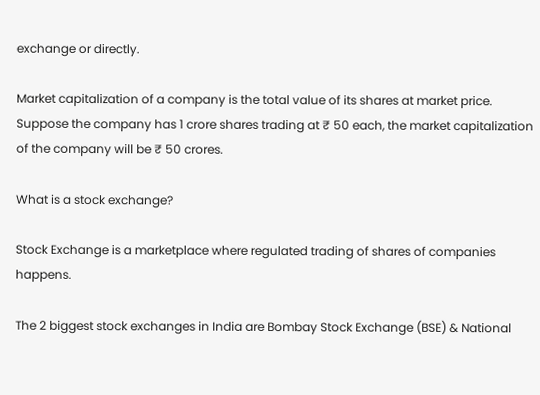exchange or directly.

Market capitalization of a company is the total value of its shares at market price. Suppose the company has 1 crore shares trading at ₹ 50 each, the market capitalization of the company will be ₹ 50 crores.

What is a stock exchange?

Stock Exchange is a marketplace where regulated trading of shares of companies happens.

The 2 biggest stock exchanges in India are Bombay Stock Exchange (BSE) & National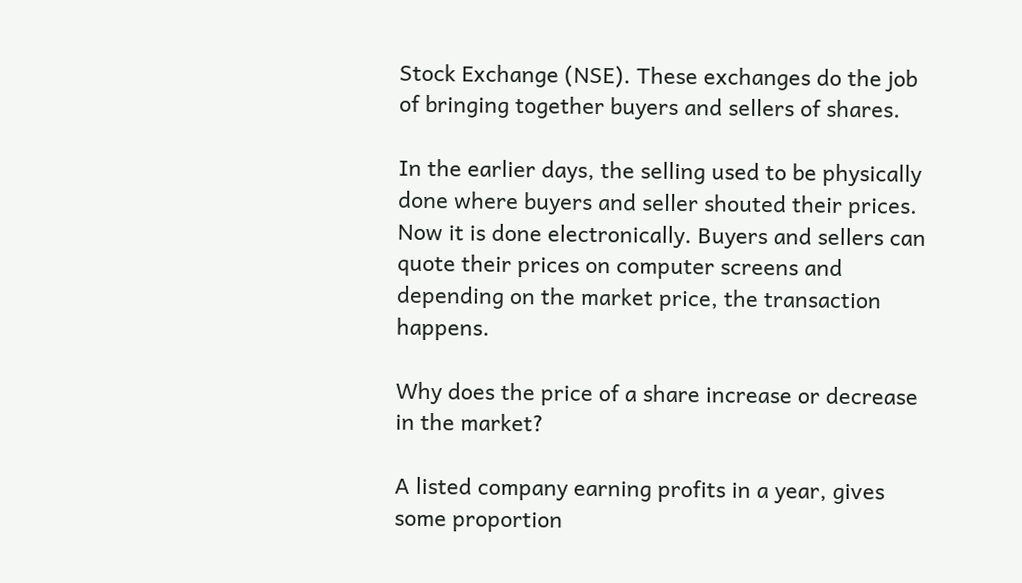Stock Exchange (NSE). These exchanges do the job of bringing together buyers and sellers of shares.

In the earlier days, the selling used to be physically done where buyers and seller shouted their prices. Now it is done electronically. Buyers and sellers can quote their prices on computer screens and depending on the market price, the transaction happens.

Why does the price of a share increase or decrease in the market?

A listed company earning profits in a year, gives some proportion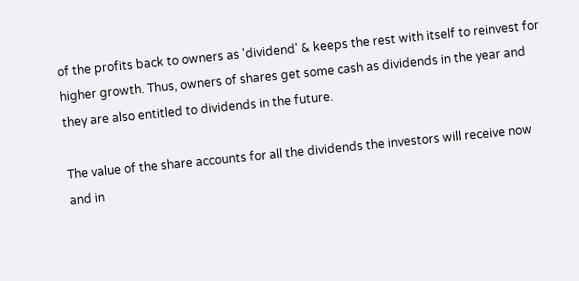of the profits back to owners as 'dividend' & keeps the rest with itself to reinvest for higher growth. Thus, owners of shares get some cash as dividends in the year and they are also entitled to dividends in the future.

The value of the share accounts for all the dividends the investors will receive now and in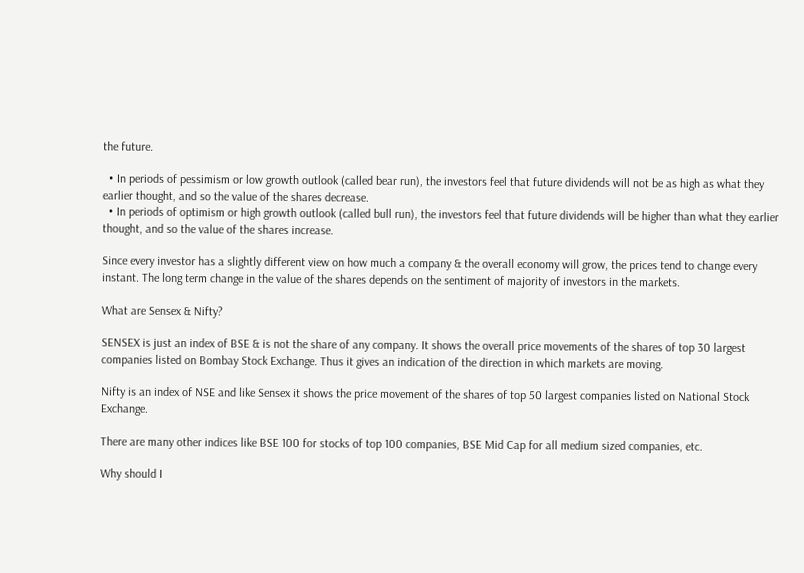the future.

  • In periods of pessimism or low growth outlook (called bear run), the investors feel that future dividends will not be as high as what they earlier thought, and so the value of the shares decrease.
  • In periods of optimism or high growth outlook (called bull run), the investors feel that future dividends will be higher than what they earlier thought, and so the value of the shares increase.

Since every investor has a slightly different view on how much a company & the overall economy will grow, the prices tend to change every instant. The long term change in the value of the shares depends on the sentiment of majority of investors in the markets.

What are Sensex & Nifty?

SENSEX is just an index of BSE & is not the share of any company. It shows the overall price movements of the shares of top 30 largest companies listed on Bombay Stock Exchange. Thus it gives an indication of the direction in which markets are moving.

Nifty is an index of NSE and like Sensex it shows the price movement of the shares of top 50 largest companies listed on National Stock Exchange.

There are many other indices like BSE 100 for stocks of top 100 companies, BSE Mid Cap for all medium sized companies, etc.

Why should I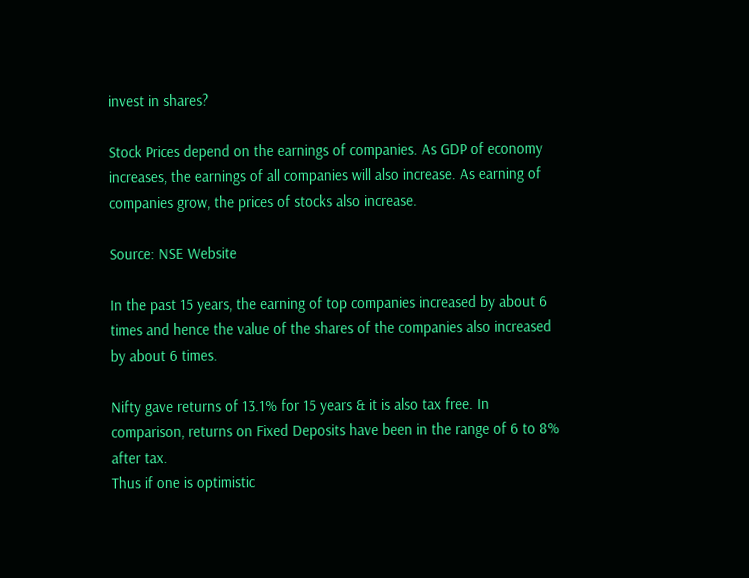invest in shares?

Stock Prices depend on the earnings of companies. As GDP of economy increases, the earnings of all companies will also increase. As earning of companies grow, the prices of stocks also increase.

Source: NSE Website

In the past 15 years, the earning of top companies increased by about 6 times and hence the value of the shares of the companies also increased by about 6 times.

Nifty gave returns of 13.1% for 15 years & it is also tax free. In comparison, returns on Fixed Deposits have been in the range of 6 to 8% after tax.
Thus if one is optimistic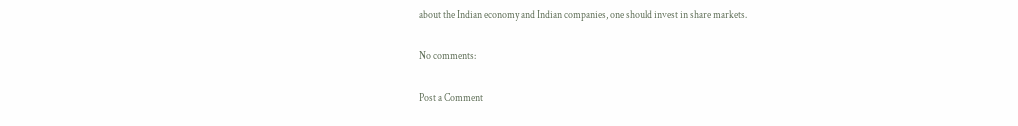about the Indian economy and Indian companies, one should invest in share markets.

No comments:

Post a Comment